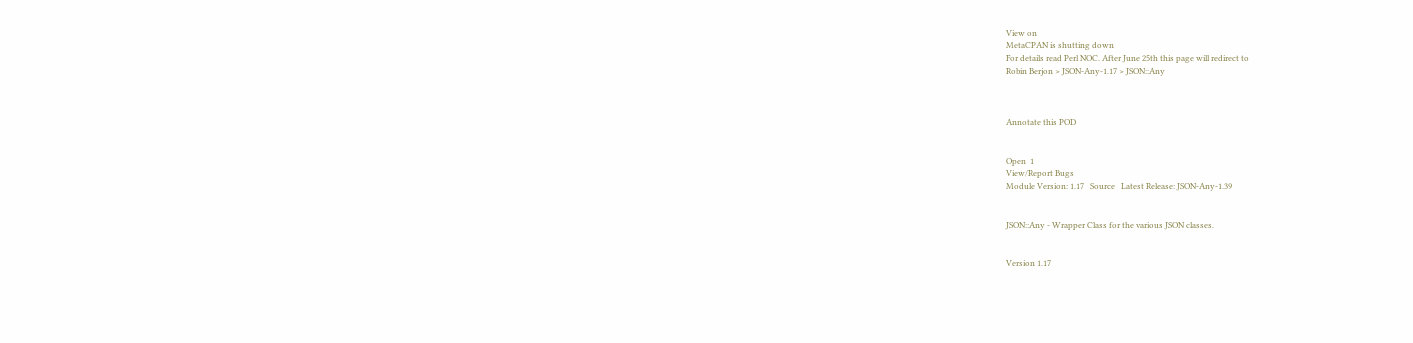View on
MetaCPAN is shutting down
For details read Perl NOC. After June 25th this page will redirect to
Robin Berjon > JSON-Any-1.17 > JSON::Any



Annotate this POD


Open  1
View/Report Bugs
Module Version: 1.17   Source   Latest Release: JSON-Any-1.39


JSON::Any - Wrapper Class for the various JSON classes.


Version 1.17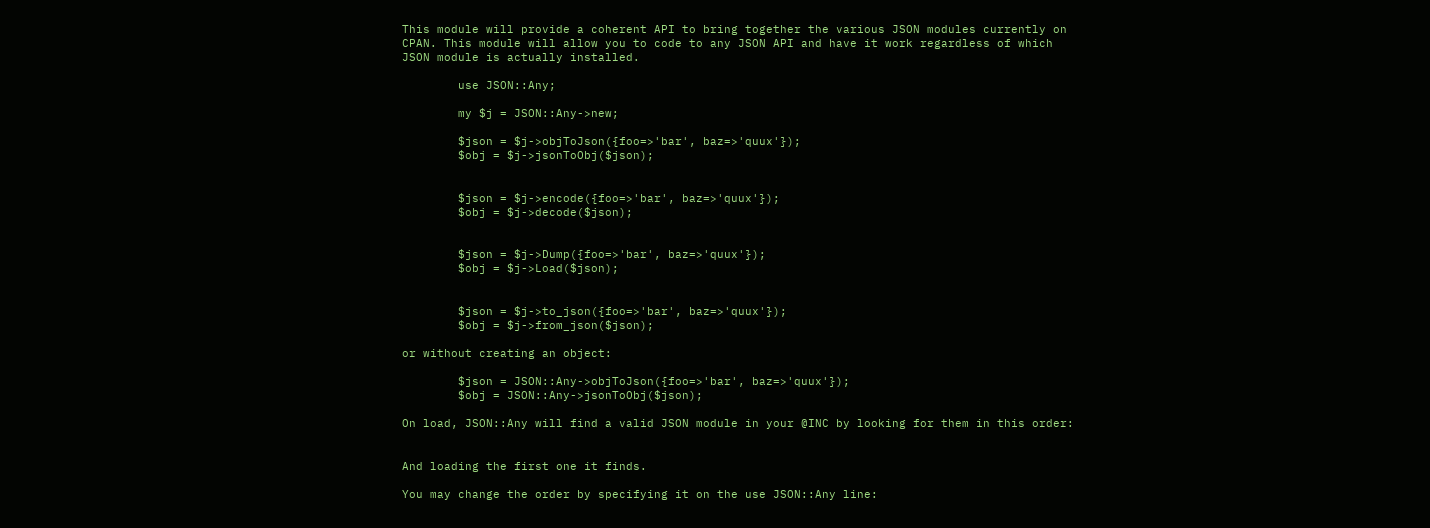This module will provide a coherent API to bring together the various JSON modules currently on CPAN. This module will allow you to code to any JSON API and have it work regardless of which JSON module is actually installed.

        use JSON::Any;

        my $j = JSON::Any->new;

        $json = $j->objToJson({foo=>'bar', baz=>'quux'});
        $obj = $j->jsonToObj($json);


        $json = $j->encode({foo=>'bar', baz=>'quux'});
        $obj = $j->decode($json);


        $json = $j->Dump({foo=>'bar', baz=>'quux'});
        $obj = $j->Load($json);


        $json = $j->to_json({foo=>'bar', baz=>'quux'});
        $obj = $j->from_json($json);

or without creating an object:

        $json = JSON::Any->objToJson({foo=>'bar', baz=>'quux'});
        $obj = JSON::Any->jsonToObj($json);

On load, JSON::Any will find a valid JSON module in your @INC by looking for them in this order:


And loading the first one it finds.

You may change the order by specifying it on the use JSON::Any line: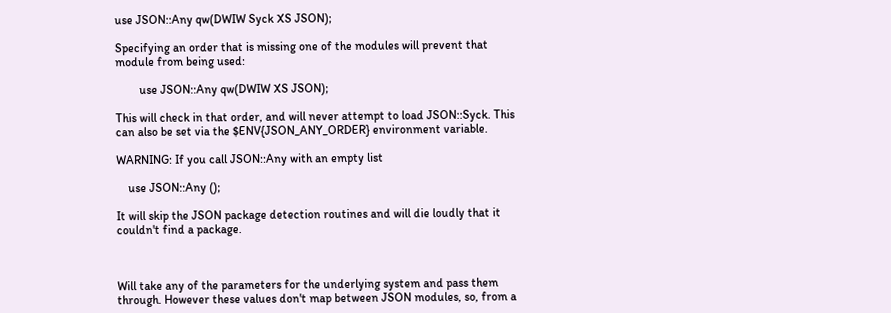use JSON::Any qw(DWIW Syck XS JSON);

Specifying an order that is missing one of the modules will prevent that module from being used:

        use JSON::Any qw(DWIW XS JSON);

This will check in that order, and will never attempt to load JSON::Syck. This can also be set via the $ENV{JSON_ANY_ORDER} environment variable.

WARNING: If you call JSON::Any with an empty list

    use JSON::Any ();

It will skip the JSON package detection routines and will die loudly that it couldn't find a package.



Will take any of the parameters for the underlying system and pass them through. However these values don't map between JSON modules, so, from a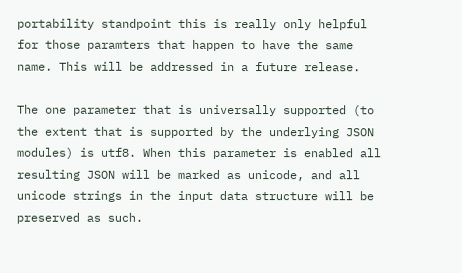portability standpoint this is really only helpful for those paramters that happen to have the same name. This will be addressed in a future release.

The one parameter that is universally supported (to the extent that is supported by the underlying JSON modules) is utf8. When this parameter is enabled all resulting JSON will be marked as unicode, and all unicode strings in the input data structure will be preserved as such.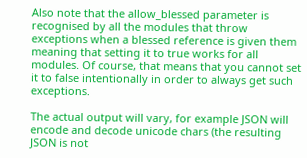Also note that the allow_blessed parameter is recognised by all the modules that throw exceptions when a blessed reference is given them meaning that setting it to true works for all modules. Of course, that means that you cannot set it to false intentionally in order to always get such exceptions.

The actual output will vary, for example JSON will encode and decode unicode chars (the resulting JSON is not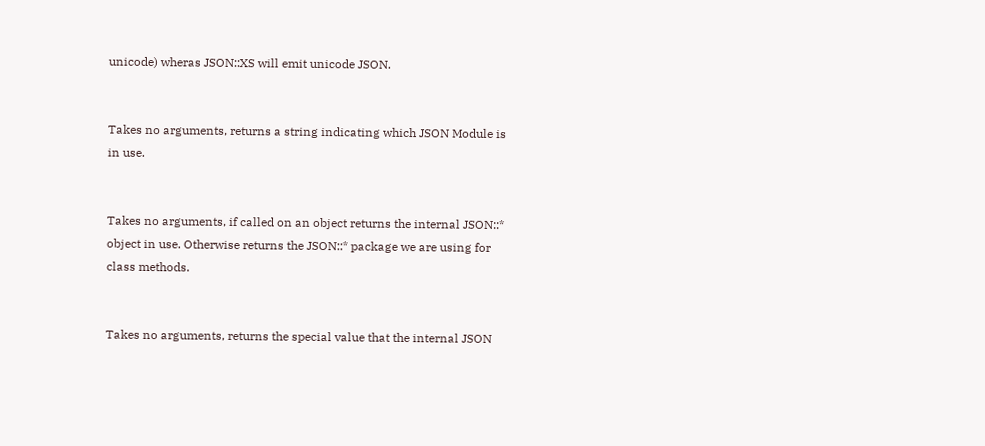unicode) wheras JSON::XS will emit unicode JSON.


Takes no arguments, returns a string indicating which JSON Module is in use.


Takes no arguments, if called on an object returns the internal JSON::* object in use. Otherwise returns the JSON::* package we are using for class methods.


Takes no arguments, returns the special value that the internal JSON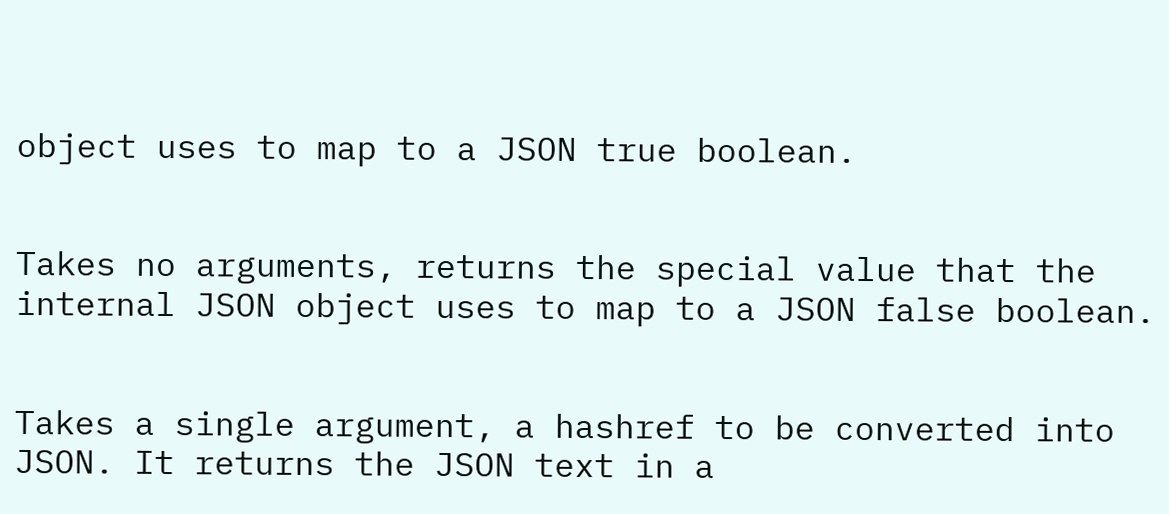object uses to map to a JSON true boolean.


Takes no arguments, returns the special value that the internal JSON object uses to map to a JSON false boolean.


Takes a single argument, a hashref to be converted into JSON. It returns the JSON text in a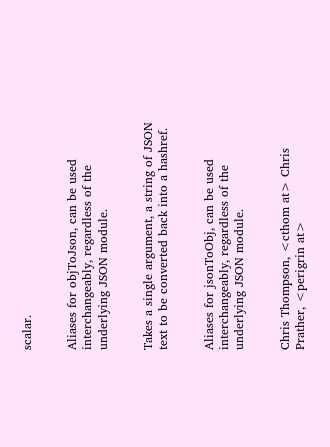scalar.


Aliases for objToJson, can be used interchangeably, regardless of the underlying JSON module.


Takes a single argument, a string of JSON text to be converted back into a hashref.


Aliases for jsonToObj, can be used interchangeably, regardless of the underlying JSON module.


Chris Thompson, <cthom at> Chris Prather, <perigrin at>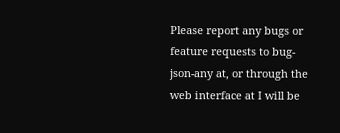Please report any bugs or feature requests to bug-json-any at, or through the web interface at I will be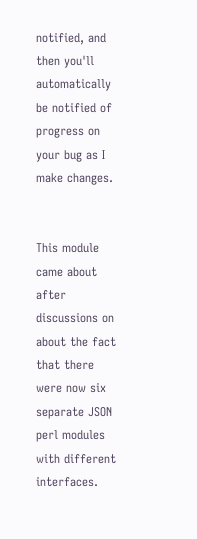notified, and then you'll automatically be notified of progress on your bug as I make changes.


This module came about after discussions on about the fact that there were now six separate JSON perl modules with different interfaces.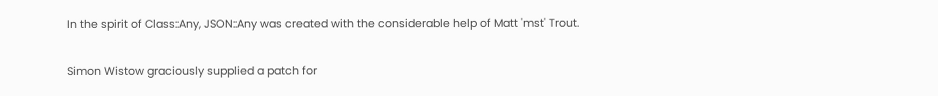In the spirit of Class::Any, JSON::Any was created with the considerable help of Matt 'mst' Trout.

Simon Wistow graciously supplied a patch for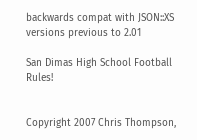backwards compat with JSON::XS versions previous to 2.01

San Dimas High School Football Rules!


Copyright 2007 Chris Thompson,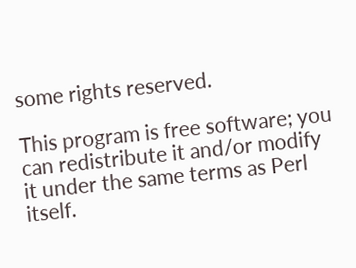some rights reserved.

This program is free software; you can redistribute it and/or modify it under the same terms as Perl itself.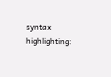syntax highlighting: